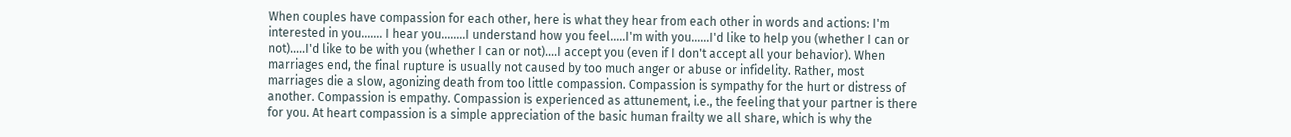When couples have compassion for each other, here is what they hear from each other in words and actions: I'm interested in you....... I hear you........I understand how you feel.....I'm with you......I'd like to help you (whether I can or not).....I'd like to be with you (whether I can or not)....I accept you (even if I don't accept all your behavior). When marriages end, the final rupture is usually not caused by too much anger or abuse or infidelity. Rather, most marriages die a slow, agonizing death from too little compassion. Compassion is sympathy for the hurt or distress of another. Compassion is empathy. Compassion is experienced as attunement, i.e., the feeling that your partner is there for you. At heart compassion is a simple appreciation of the basic human frailty we all share, which is why the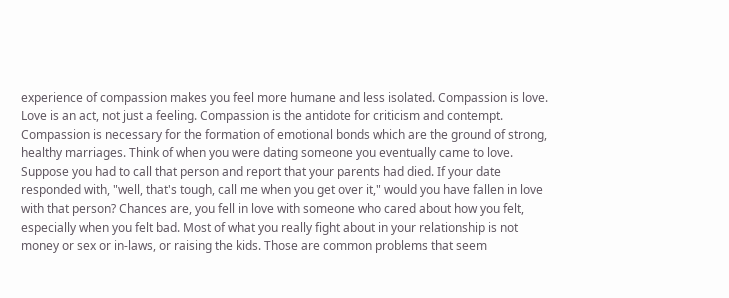experience of compassion makes you feel more humane and less isolated. Compassion is love. Love is an act, not just a feeling. Compassion is the antidote for criticism and contempt. Compassion is necessary for the formation of emotional bonds which are the ground of strong, healthy marriages. Think of when you were dating someone you eventually came to love. Suppose you had to call that person and report that your parents had died. If your date responded with, "well, that's tough, call me when you get over it," would you have fallen in love with that person? Chances are, you fell in love with someone who cared about how you felt, especially when you felt bad. Most of what you really fight about in your relationship is not money or sex or in-laws, or raising the kids. Those are common problems that seem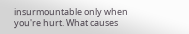insurmountable only when you're hurt. What causes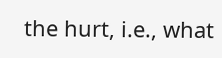the hurt, i.e., what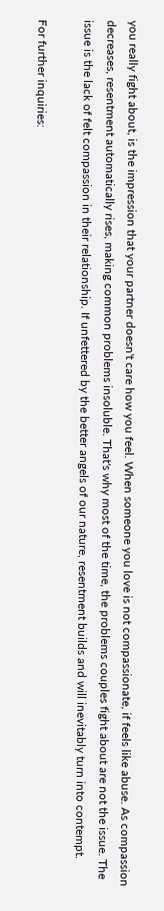you really fight about, is the impression that your partner doesn't care how you feel. When someone you love is not compassionate, if feels like abuse. As compassion decreases, resentment automatically rises, making common problems insoluble. That's why most of the time, the problems couples fight about are not the issue. The issue is the lack of felt compassion in their relationship. If unfettered by the better angels of our nature, resentment builds and will inevitably turn into contempt.

For further inquiries: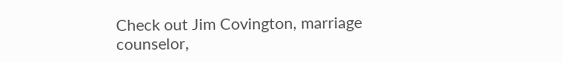Check out Jim Covington, marriage counselor,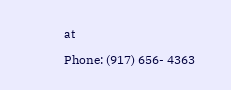at

Phone: (917) 656- 4363